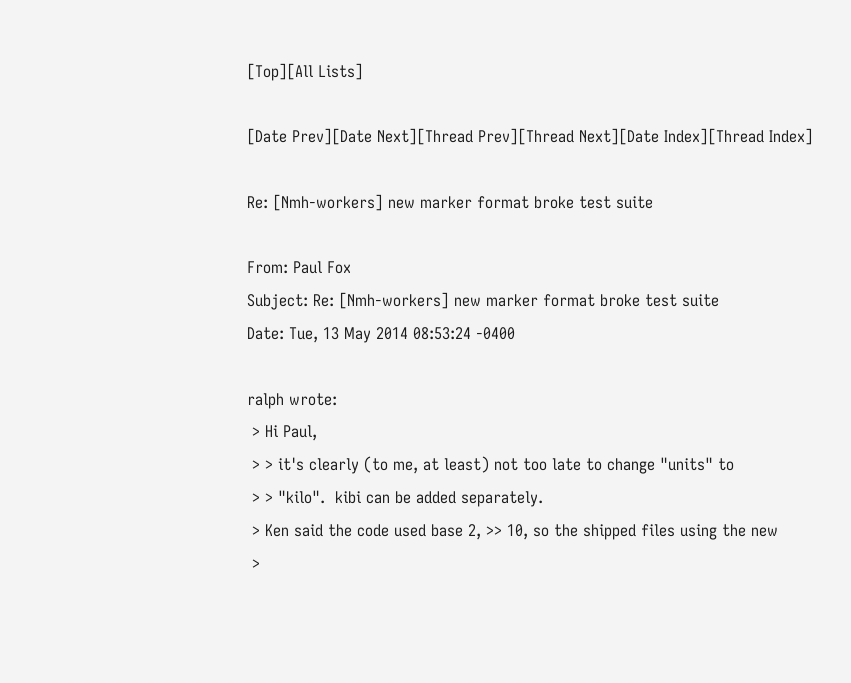[Top][All Lists]

[Date Prev][Date Next][Thread Prev][Thread Next][Date Index][Thread Index]

Re: [Nmh-workers] new marker format broke test suite

From: Paul Fox
Subject: Re: [Nmh-workers] new marker format broke test suite
Date: Tue, 13 May 2014 08:53:24 -0400

ralph wrote:
 > Hi Paul,
 > > it's clearly (to me, at least) not too late to change "units" to
 > > "kilo".  kibi can be added separately.
 > Ken said the code used base 2, >> 10, so the shipped files using the new
 >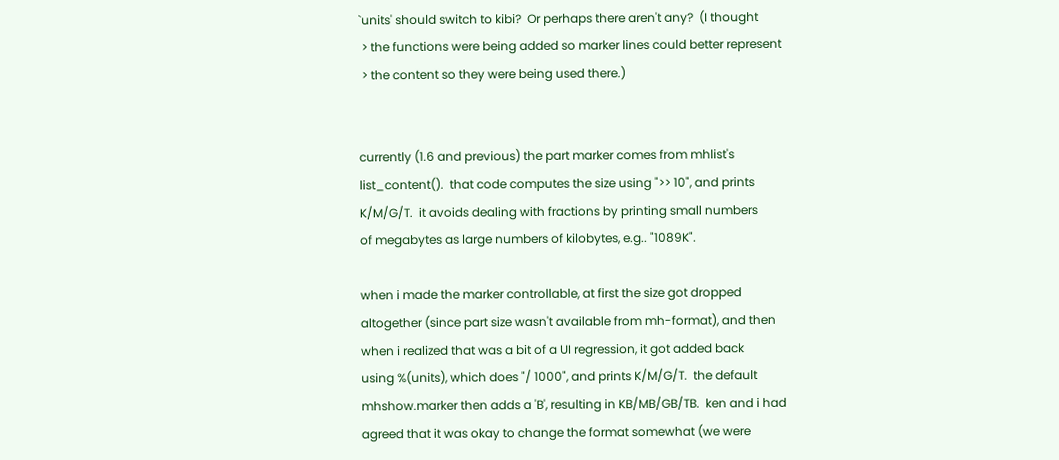`units' should switch to kibi?  Or perhaps there aren't any?  (I thought
 > the functions were being added so marker lines could better represent
 > the content so they were being used there.)


currently (1.6 and previous) the part marker comes from mhlist's
list_content().  that code computes the size using ">> 10", and prints
K/M/G/T.  it avoids dealing with fractions by printing small numbers
of megabytes as large numbers of kilobytes, e.g.. "1089K".

when i made the marker controllable, at first the size got dropped
altogether (since part size wasn't available from mh-format), and then
when i realized that was a bit of a UI regression, it got added back
using %(units), which does "/ 1000", and prints K/M/G/T.  the default
mhshow.marker then adds a 'B', resulting in KB/MB/GB/TB.  ken and i had
agreed that it was okay to change the format somewhat (we were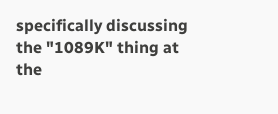specifically discussing the "1089K" thing at the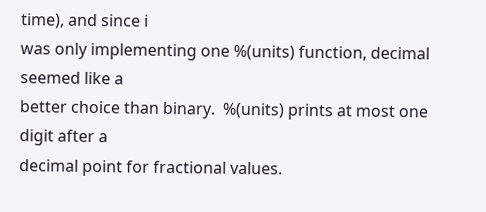time), and since i
was only implementing one %(units) function, decimal seemed like a
better choice than binary.  %(units) prints at most one digit after a
decimal point for fractional values.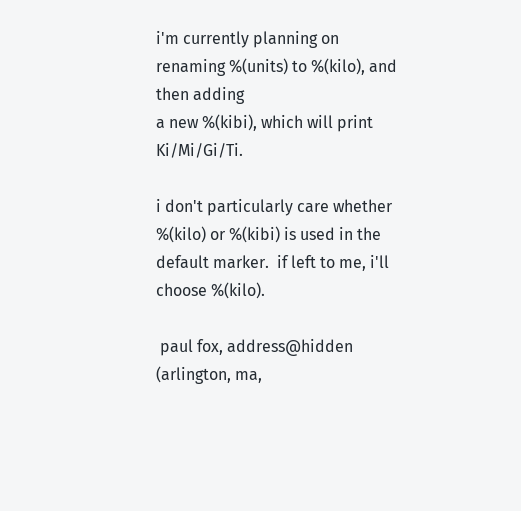i'm currently planning on renaming %(units) to %(kilo), and then adding
a new %(kibi), which will print Ki/Mi/Gi/Ti.

i don't particularly care whether %(kilo) or %(kibi) is used in the
default marker.  if left to me, i'll choose %(kilo).

 paul fox, address@hidden (arlington, ma,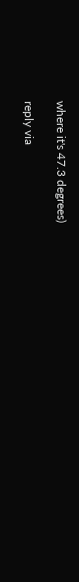where it's 47.3 degrees)

reply via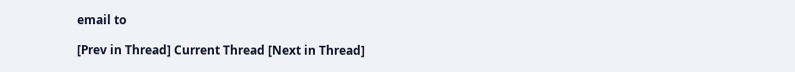email to

[Prev in Thread] Current Thread [Next in Thread]